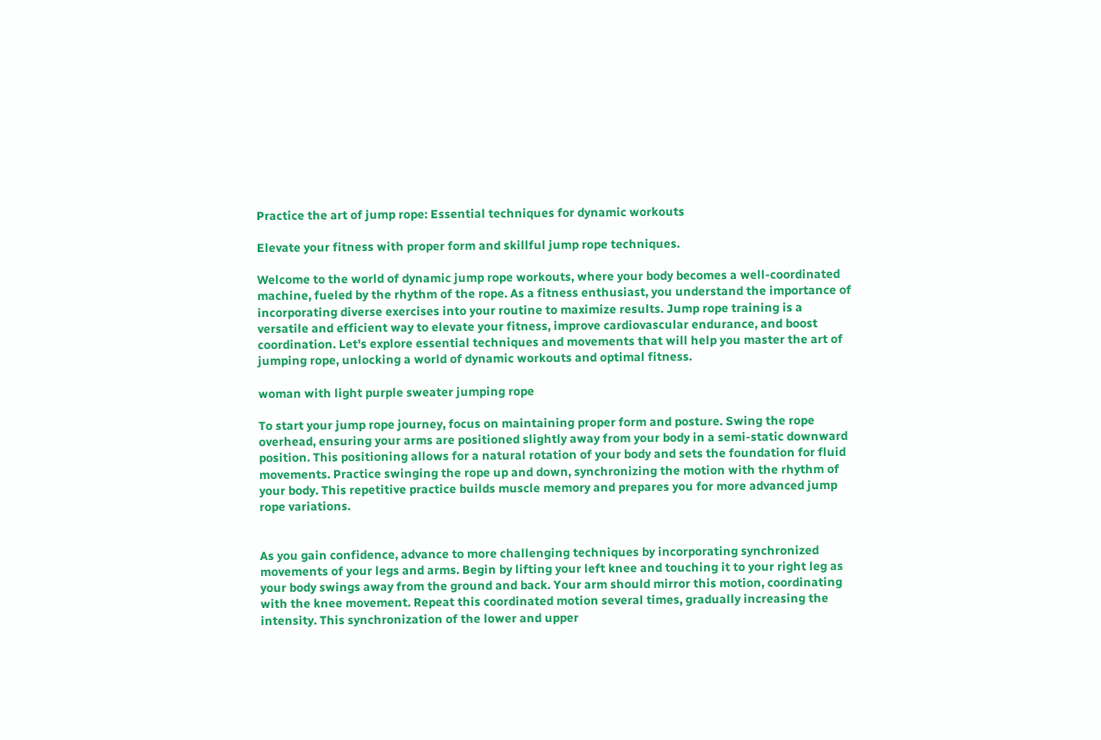Practice the art of jump rope: Essential techniques for dynamic workouts

Elevate your fitness with proper form and skillful jump rope techniques.

Welcome to the world of dynamic jump rope workouts, where your body becomes a well-coordinated machine, fueled by the rhythm of the rope. As a fitness enthusiast, you understand the importance of incorporating diverse exercises into your routine to maximize results. Jump rope training is a versatile and efficient way to elevate your fitness, improve cardiovascular endurance, and boost coordination. Let's explore essential techniques and movements that will help you master the art of jumping rope, unlocking a world of dynamic workouts and optimal fitness.

woman with light purple sweater jumping rope

To start your jump rope journey, focus on maintaining proper form and posture. Swing the rope overhead, ensuring your arms are positioned slightly away from your body in a semi-static downward position. This positioning allows for a natural rotation of your body and sets the foundation for fluid movements. Practice swinging the rope up and down, synchronizing the motion with the rhythm of your body. This repetitive practice builds muscle memory and prepares you for more advanced jump rope variations.


As you gain confidence, advance to more challenging techniques by incorporating synchronized movements of your legs and arms. Begin by lifting your left knee and touching it to your right leg as your body swings away from the ground and back. Your arm should mirror this motion, coordinating with the knee movement. Repeat this coordinated motion several times, gradually increasing the intensity. This synchronization of the lower and upper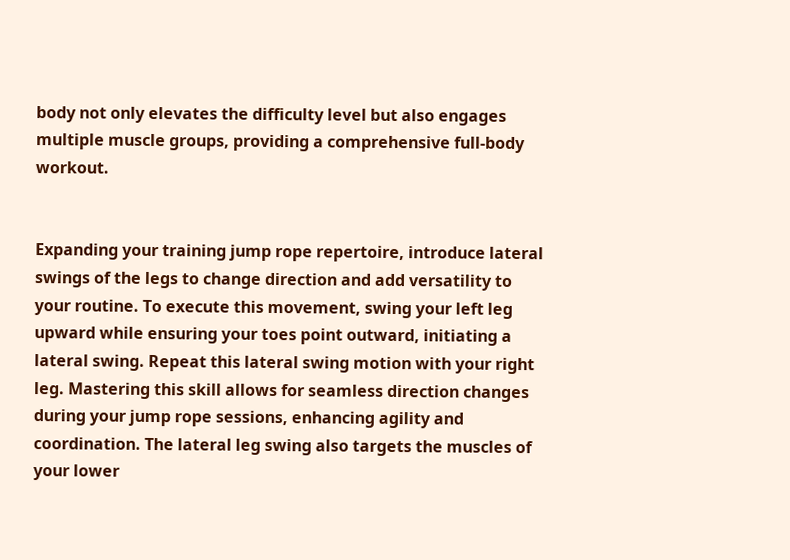body not only elevates the difficulty level but also engages multiple muscle groups, providing a comprehensive full-body workout.


Expanding your training jump rope repertoire, introduce lateral swings of the legs to change direction and add versatility to your routine. To execute this movement, swing your left leg upward while ensuring your toes point outward, initiating a lateral swing. Repeat this lateral swing motion with your right leg. Mastering this skill allows for seamless direction changes during your jump rope sessions, enhancing agility and coordination. The lateral leg swing also targets the muscles of your lower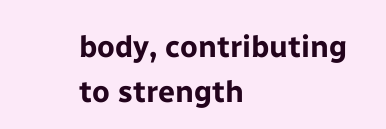body, contributing to strength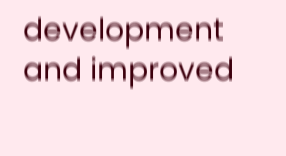development and improved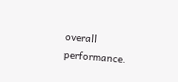overall performance.